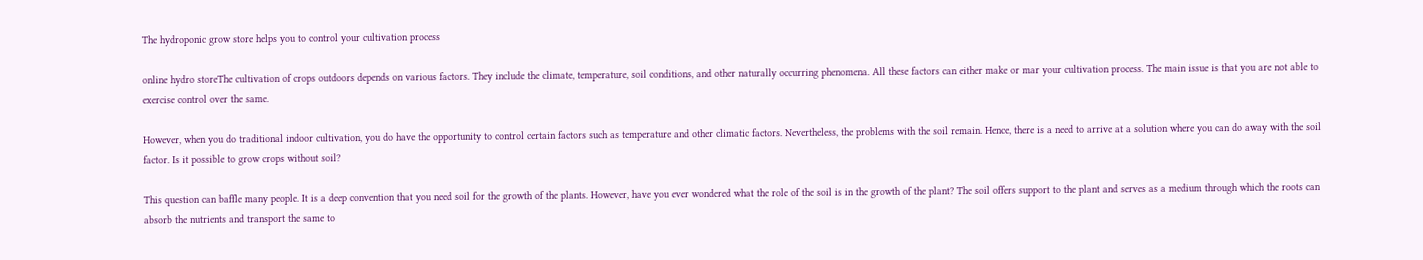The hydroponic grow store helps you to control your cultivation process

online hydro storeThe cultivation of crops outdoors depends on various factors. They include the climate, temperature, soil conditions, and other naturally occurring phenomena. All these factors can either make or mar your cultivation process. The main issue is that you are not able to exercise control over the same.

However, when you do traditional indoor cultivation, you do have the opportunity to control certain factors such as temperature and other climatic factors. Nevertheless, the problems with the soil remain. Hence, there is a need to arrive at a solution where you can do away with the soil factor. Is it possible to grow crops without soil?

This question can baffle many people. It is a deep convention that you need soil for the growth of the plants. However, have you ever wondered what the role of the soil is in the growth of the plant? The soil offers support to the plant and serves as a medium through which the roots can absorb the nutrients and transport the same to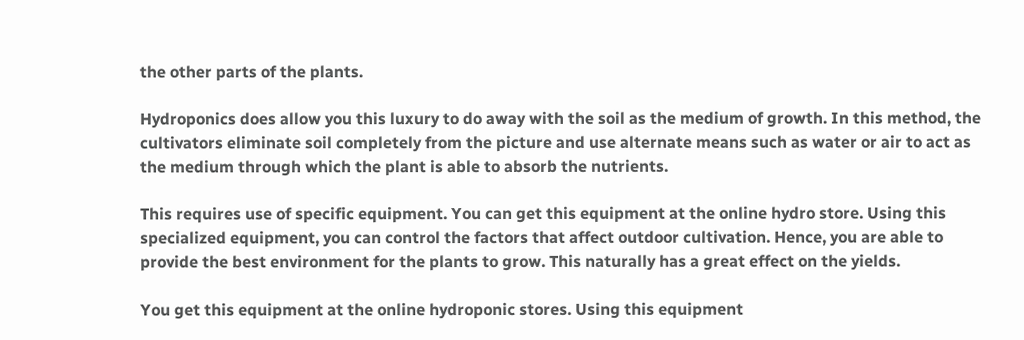the other parts of the plants.

Hydroponics does allow you this luxury to do away with the soil as the medium of growth. In this method, the cultivators eliminate soil completely from the picture and use alternate means such as water or air to act as the medium through which the plant is able to absorb the nutrients.

This requires use of specific equipment. You can get this equipment at the online hydro store. Using this specialized equipment, you can control the factors that affect outdoor cultivation. Hence, you are able to provide the best environment for the plants to grow. This naturally has a great effect on the yields.

You get this equipment at the online hydroponic stores. Using this equipment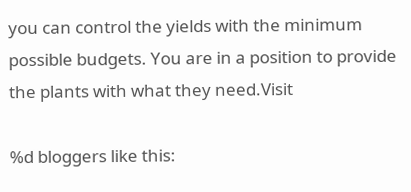you can control the yields with the minimum possible budgets. You are in a position to provide the plants with what they need.Visit

%d bloggers like this: